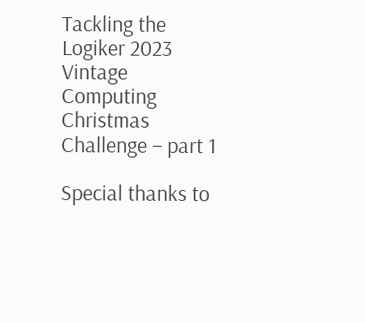Tackling the Logiker 2023 Vintage Computing Christmas Challenge – part 1

Special thanks to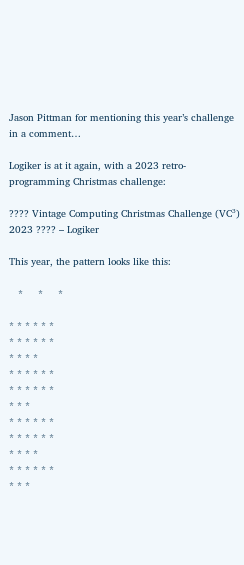Jason Pittman for mentioning this year’s challenge in a comment…

Logiker is at it again, with a 2023 retro-programming Christmas challenge:

???? Vintage Computing Christmas Challenge (VC³) 2023 ???? – Logiker

This year, the pattern looks like this:

   *     *     *

* * * * * *
* * * * * *
* * * *
* * * * * *
* * * * * *
* * *
* * * * * *
* * * * * *
* * * *
* * * * * *
* * *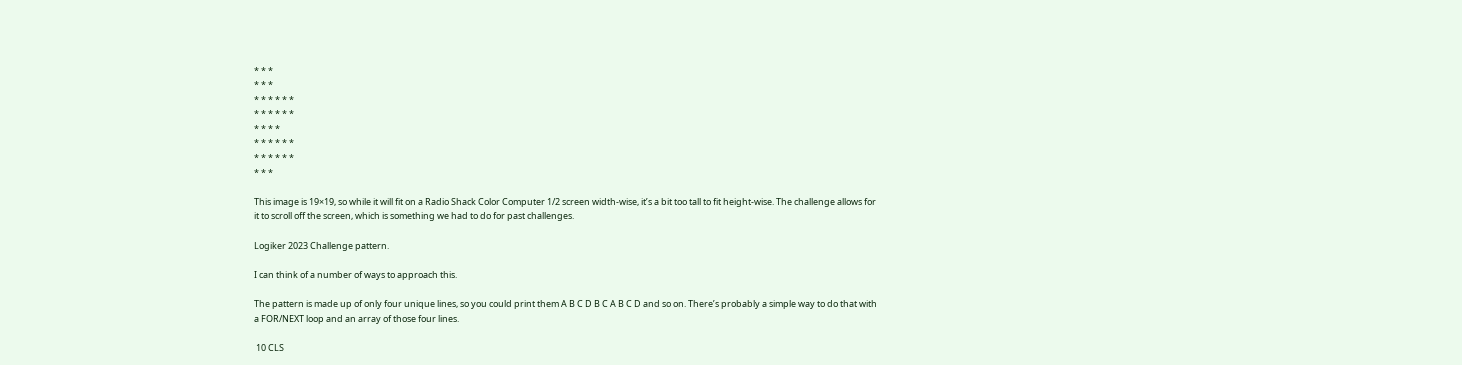* * *
* * *
* * * * * *
* * * * * *
* * * *
* * * * * *
* * * * * *
* * *

This image is 19×19, so while it will fit on a Radio Shack Color Computer 1/2 screen width-wise, it’s a bit too tall to fit height-wise. The challenge allows for it to scroll off the screen, which is something we had to do for past challenges.

Logiker 2023 Challenge pattern.

I can think of a number of ways to approach this.

The pattern is made up of only four unique lines, so you could print them A B C D B C A B C D and so on. There’s probably a simple way to do that with a FOR/NEXT loop and an array of those four lines.

 10 CLS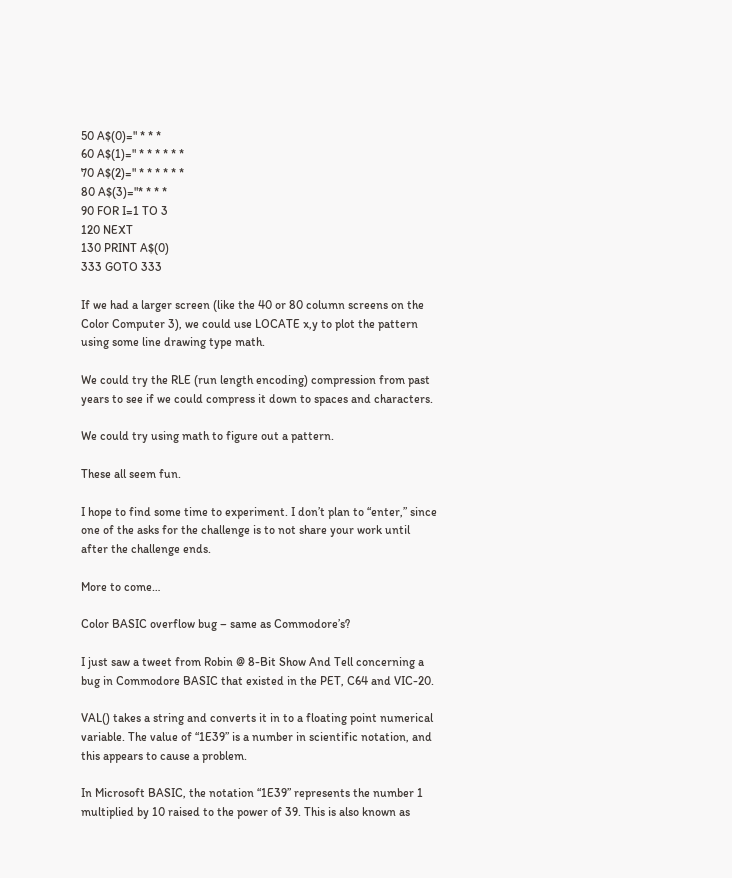50 A$(0)=" * * *
60 A$(1)=" * * * * * *
70 A$(2)=" * * * * * *
80 A$(3)="* * * *
90 FOR I=1 TO 3
120 NEXT
130 PRINT A$(0)
333 GOTO 333

If we had a larger screen (like the 40 or 80 column screens on the Color Computer 3), we could use LOCATE x,y to plot the pattern using some line drawing type math.

We could try the RLE (run length encoding) compression from past years to see if we could compress it down to spaces and characters.

We could try using math to figure out a pattern.

These all seem fun.

I hope to find some time to experiment. I don’t plan to “enter,” since one of the asks for the challenge is to not share your work until after the challenge ends.

More to come…

Color BASIC overflow bug – same as Commodore’s?

I just saw a tweet from Robin @ 8-Bit Show And Tell concerning a bug in Commodore BASIC that existed in the PET, C64 and VIC-20.

VAL() takes a string and converts it in to a floating point numerical variable. The value of “1E39” is a number in scientific notation, and this appears to cause a problem.

In Microsoft BASIC, the notation “1E39” represents the number 1 multiplied by 10 raised to the power of 39. This is also known as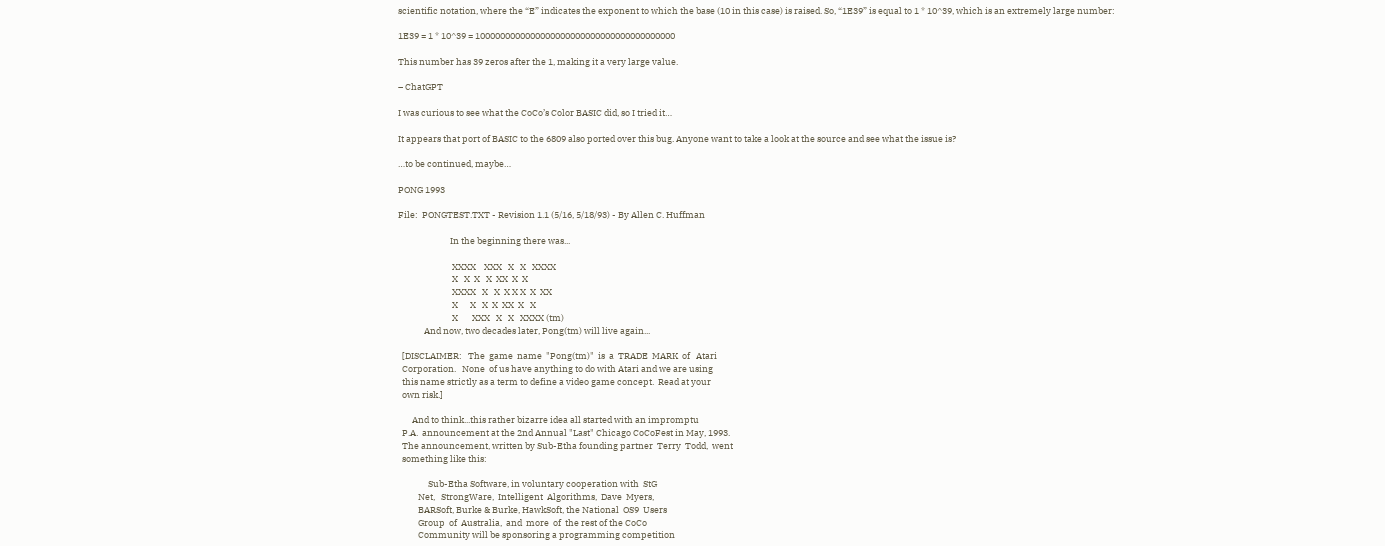scientific notation, where the “E” indicates the exponent to which the base (10 in this case) is raised. So, “1E39” is equal to 1 * 10^39, which is an extremely large number:

1E39 = 1 * 10^39 = 1000000000000000000000000000000000000000

This number has 39 zeros after the 1, making it a very large value.

– ChatGPT

I was curious to see what the CoCo’s Color BASIC did, so I tried it…

It appears that port of BASIC to the 6809 also ported over this bug. Anyone want to take a look at the source and see what the issue is?

…to be continued, maybe…

PONG 1993

File:  PONGTEST.TXT - Revision 1.1 (5/16, 5/18/93) - By Allen C. Huffman

                          In the beginning there was...

                           XXXX    XXX   X   X   XXXX
                           X   X  X   X  XX  X  X
                           XXXX   X   X  X X X  X  XX
                           X      X   X  X  XX  X   X
                           X       XXX   X   X   XXXX (tm)
             And now, two decades later, Pong(tm) will live again...

  [DISCLAIMER:   The  game  name  "Pong(tm)"  is  a  TRADE  MARK  of   Atari
  Corporation.   None  of us have anything to do with Atari and we are using
  this name strictly as a term to define a video game concept.  Read at your
  own risk.]

       And to think...this rather bizarre idea all started with an impromptu
  P.A.  announcement at the 2nd Annual "Last" Chicago CoCoFest in May, 1993.
  The announcement, written by Sub-Etha founding partner  Terry  Todd,  went
  something like this:

               Sub-Etha Software, in voluntary cooperation with  StG
          Net,   StrongWare,  Intelligent  Algorithms,  Dave  Myers,
          BARSoft, Burke & Burke, HawkSoft, the National  OS9  Users
          Group  of  Australia,  and  more  of  the rest of the CoCo
          Community will be sponsoring a programming competition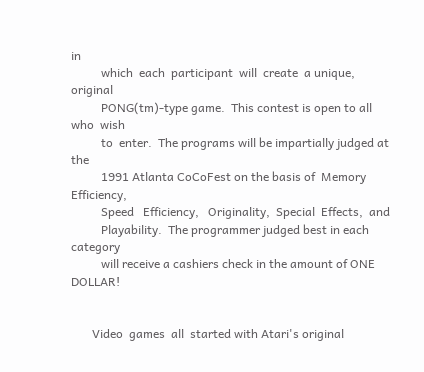in
          which  each  participant  will  create  a unique, original
          PONG(tm)-type game.  This contest is open to all who  wish
          to  enter.  The programs will be impartially judged at the
          1991 Atlanta CoCoFest on the basis of  Memory  Efficiency,
          Speed   Efficiency,   Originality,  Special  Effects,  and
          Playability.  The programmer judged best in each  category
          will receive a cashiers check in the amount of ONE DOLLAR!


       Video  games  all  started with Atari's original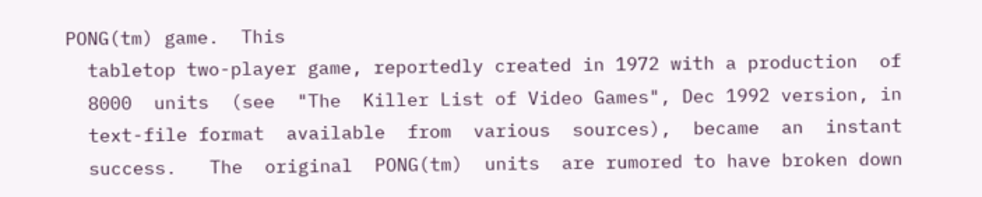PONG(tm) game.  This
  tabletop two-player game, reportedly created in 1972 with a production  of
  8000  units  (see  "The  Killer List of Video Games", Dec 1992 version, in
  text-file format  available  from  various  sources),  became  an  instant
  success.   The  original  PONG(tm)  units  are rumored to have broken down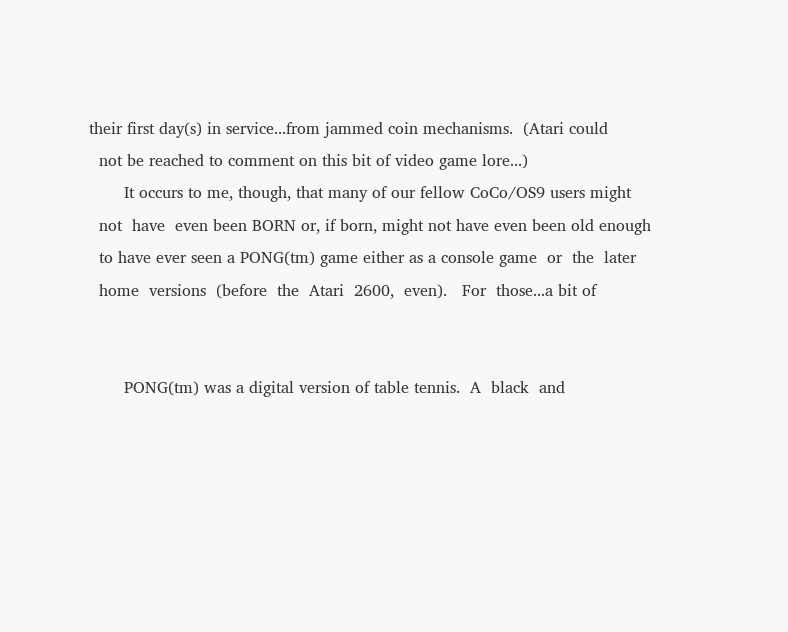their first day(s) in service...from jammed coin mechanisms.  (Atari could
  not be reached to comment on this bit of video game lore...)
       It occurs to me, though, that many of our fellow CoCo/OS9 users might
  not  have  even been BORN or, if born, might not have even been old enough
  to have ever seen a PONG(tm) game either as a console game  or  the  later
  home  versions  (before  the  Atari  2600,  even).   For  those...a bit of


       PONG(tm) was a digital version of table tennis.  A  black  and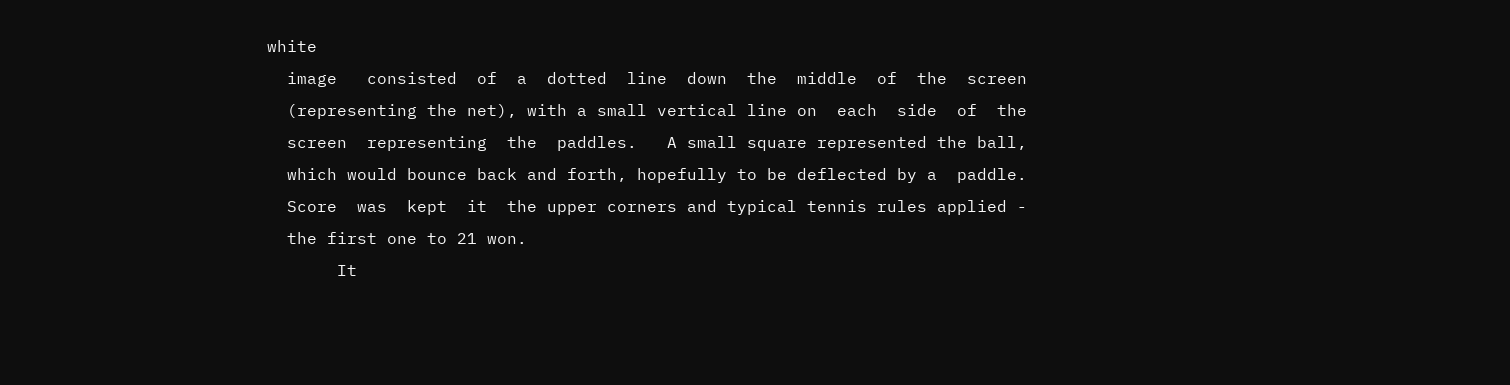white
  image   consisted  of  a  dotted  line  down  the  middle  of  the  screen
  (representing the net), with a small vertical line on  each  side  of  the
  screen  representing  the  paddles.   A small square represented the ball,
  which would bounce back and forth, hopefully to be deflected by a  paddle.
  Score  was  kept  it  the upper corners and typical tennis rules applied -
  the first one to 21 won.
       It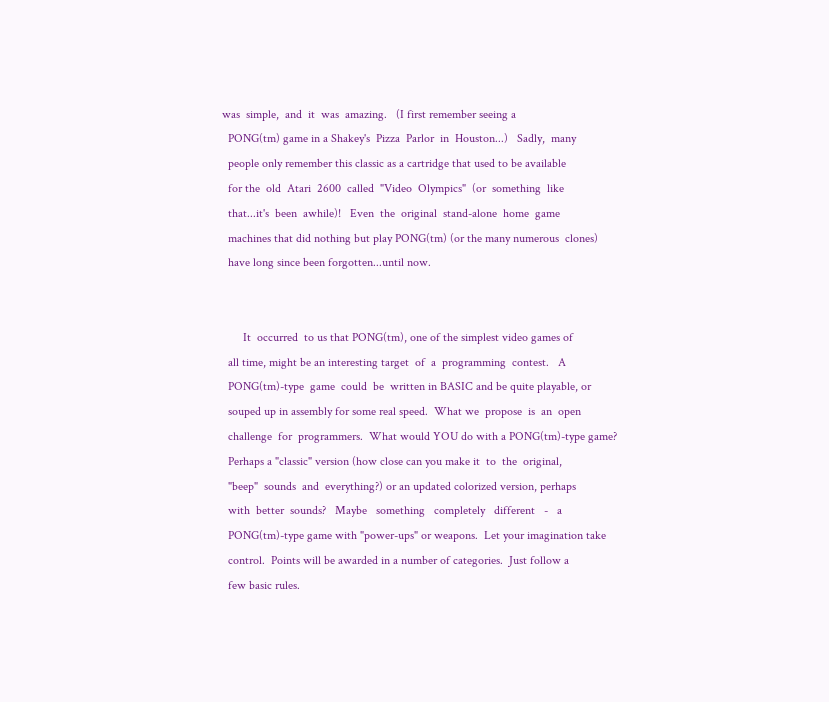was  simple,  and  it  was  amazing.   (I first remember seeing a
  PONG(tm) game in a Shakey's  Pizza  Parlor  in  Houston...)   Sadly,  many
  people only remember this classic as a cartridge that used to be available
  for the  old  Atari  2600  called  "Video  Olympics"  (or  something  like
  that...it's  been  awhile)!   Even  the  original  stand-alone  home  game
  machines that did nothing but play PONG(tm) (or the many numerous  clones)
  have long since been forgotten...until now.


       It  occurred  to us that PONG(tm), one of the simplest video games of
  all time, might be an interesting target  of  a  programming  contest.   A
  PONG(tm)-type  game  could  be  written in BASIC and be quite playable, or
  souped up in assembly for some real speed.  What we  propose  is  an  open
  challenge  for  programmers.  What would YOU do with a PONG(tm)-type game?
  Perhaps a "classic" version (how close can you make it  to  the  original,
  "beep"  sounds  and  everything?) or an updated colorized version, perhaps
  with  better  sounds?   Maybe   something   completely   different   -   a
  PONG(tm)-type game with "power-ups" or weapons.  Let your imagination take
  control.  Points will be awarded in a number of categories.  Just follow a
  few basic rules.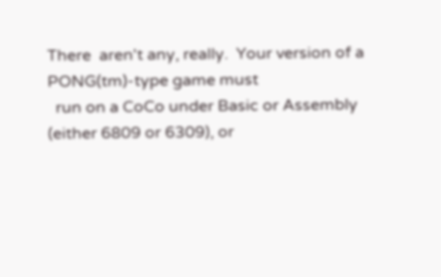There  aren't any, really.  Your version of a PONG(tm)-type game must
  run on a CoCo under Basic or Assembly (either 6809 or 6309), or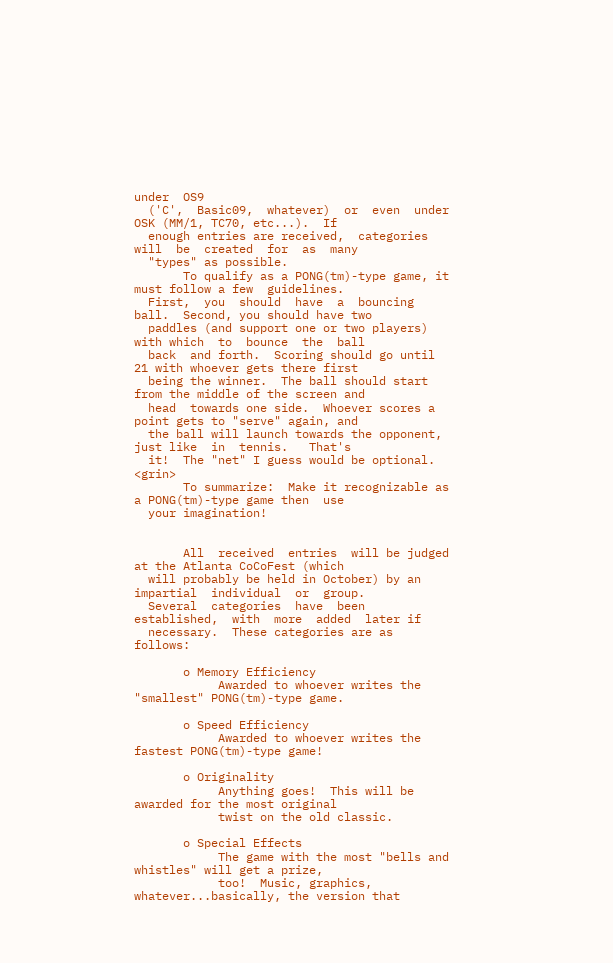under  OS9
  ('C',  Basic09,  whatever)  or  even  under  OSK (MM/1, TC70, etc...).  If
  enough entries are received,  categories  will  be  created  for  as  many
  "types" as possible.
       To qualify as a PONG(tm)-type game, it must follow a few  guidelines.
  First,  you  should  have  a  bouncing  ball.  Second, you should have two
  paddles (and support one or two players) with which  to  bounce  the  ball
  back  and forth.  Scoring should go until 21 with whoever gets there first
  being the winner.  The ball should start from the middle of the screen and
  head  towards one side.  Whoever scores a point gets to "serve" again, and
  the ball will launch towards the opponent, just like  in  tennis.   That's
  it!  The "net" I guess would be optional.  <grin>
       To summarize:  Make it recognizable as a PONG(tm)-type game then  use
  your imagination!


       All  received  entries  will be judged at the Atlanta CoCoFest (which
  will probably be held in October) by an  impartial  individual  or  group.
  Several  categories  have  been  established,  with  more  added  later if
  necessary.  These categories are as follows:

       o Memory Efficiency
            Awarded to whoever writes the "smallest" PONG(tm)-type game.

       o Speed Efficiency
            Awarded to whoever writes the fastest PONG(tm)-type game!

       o Originality
            Anything goes!  This will be awarded for the most original
            twist on the old classic.

       o Special Effects
            The game with the most "bells and whistles" will get a prize,
            too!  Music, graphics, whatever...basically, the version that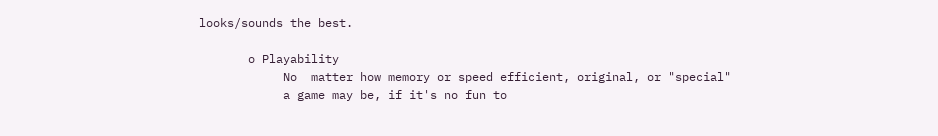looks/sounds the best.

       o Playability
            No  matter how memory or speed efficient, original, or "special"
            a game may be, if it's no fun to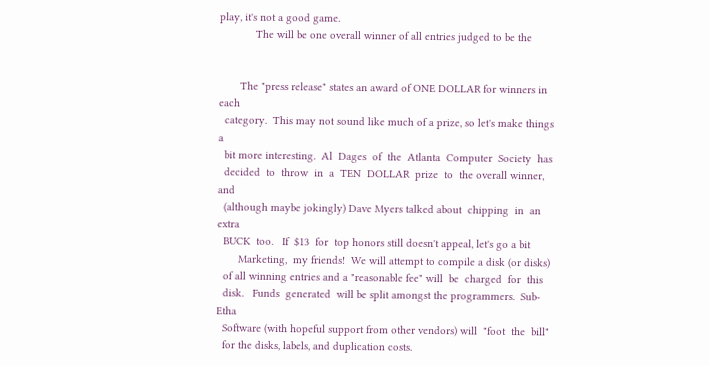play, it's not a good game.
            The will be one overall winner of all entries judged to be the


       The "press release" states an award of ONE DOLLAR for winners in each
  category.  This may not sound like much of a prize, so let's make things a
  bit more interesting.  Al  Dages  of  the  Atlanta  Computer  Society  has
  decided  to  throw  in  a  TEN  DOLLAR  prize  to  the overall winner, and
  (although maybe jokingly) Dave Myers talked about  chipping  in  an  extra
  BUCK  too.   If  $13  for  top honors still doesn't appeal, let's go a bit
       Marketing,  my friends!  We will attempt to compile a disk (or disks)
  of all winning entries and a "reasonable fee" will  be  charged  for  this
  disk.   Funds  generated  will be split amongst the programmers.  Sub-Etha
  Software (with hopeful support from other vendors) will  "foot  the  bill"
  for the disks, labels, and duplication costs.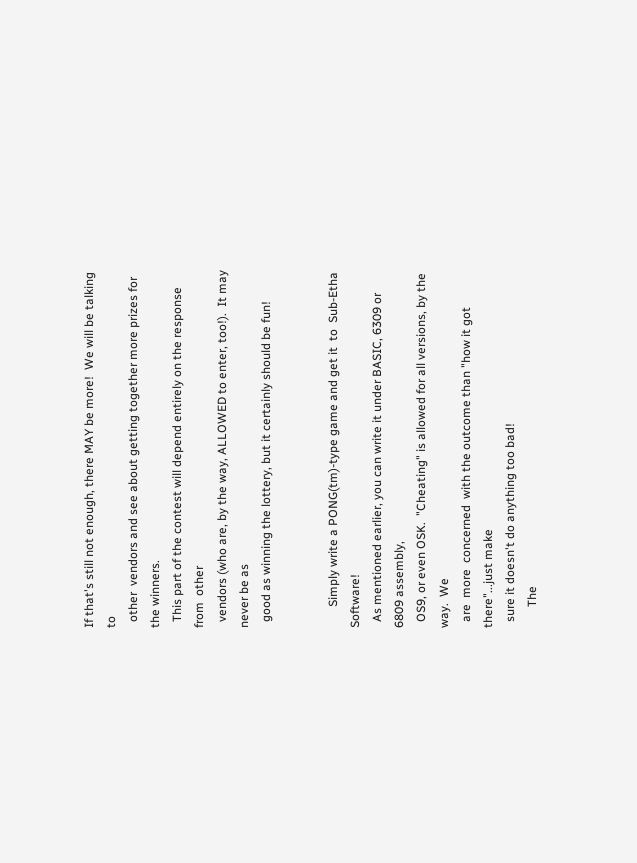If that's still not enough, there MAY be more!  We will be talking to
  other  vendors and see about getting together more prizes for the winners.
  This part of the contest will depend entirely on the response  from  other
  vendors (who are, by the way, ALLOWED to enter, too!).  It may never be as
  good as winning the lottery, but it certainly should be fun!


       Simply write a PONG(tm)-type game and get it  to  Sub-Etha  Software!
  As mentioned earlier, you can write it under BASIC, 6309 or 6809 assembly,
  OS9, or even OSK.  "Cheating" is allowed for all versions, by the way.  We
  are  more  concerned  with the outcome than "how it got there"...just make
  sure it doesn't do anything too bad!
       The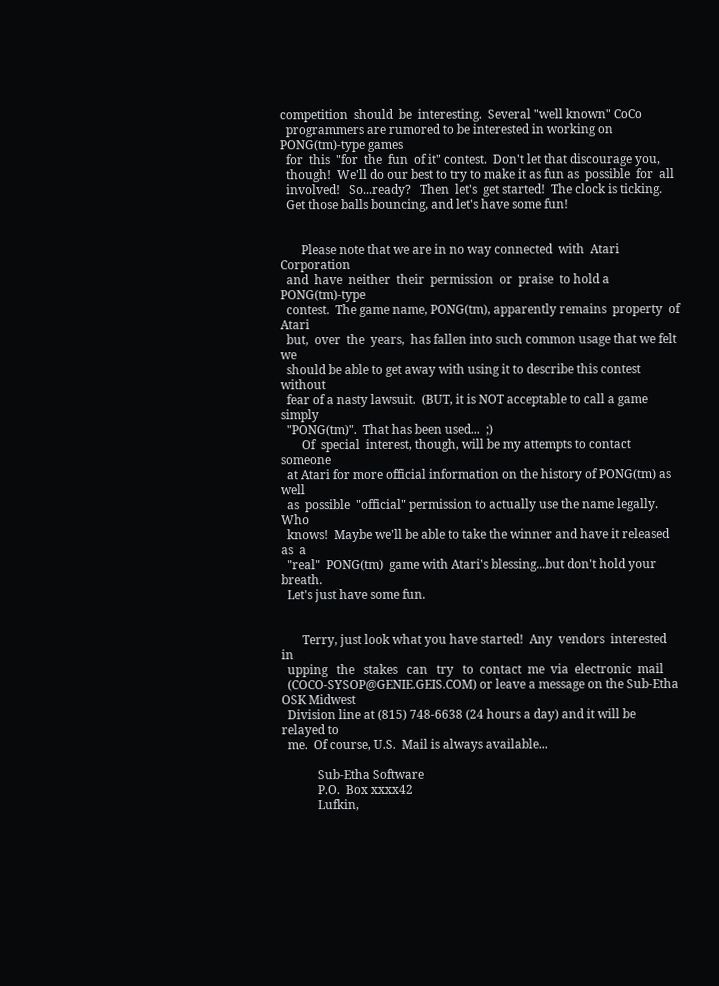competition  should  be  interesting.  Several "well known" CoCo
  programmers are rumored to be interested in working on PONG(tm)-type games
  for  this  "for  the  fun  of it" contest.  Don't let that discourage you,
  though!  We'll do our best to try to make it as fun as  possible  for  all
  involved!   So...ready?   Then  let's  get started!  The clock is ticking.
  Get those balls bouncing, and let's have some fun!


       Please note that we are in no way connected  with  Atari  Corporation
  and  have  neither  their  permission  or  praise  to hold a PONG(tm)-type
  contest.  The game name, PONG(tm), apparently remains  property  of  Atari
  but,  over  the  years,  has fallen into such common usage that we felt we
  should be able to get away with using it to describe this contest  without
  fear of a nasty lawsuit.  (BUT, it is NOT acceptable to call a game simply
  "PONG(tm)".  That has been used...  ;)
       Of  special  interest, though, will be my attempts to contact someone
  at Atari for more official information on the history of PONG(tm) as  well
  as  possible  "official" permission to actually use the name legally.  Who
  knows!  Maybe we'll be able to take the winner and have it released  as  a
  "real"  PONG(tm)  game with Atari's blessing...but don't hold your breath.
  Let's just have some fun.


       Terry, just look what you have started!  Any  vendors  interested  in
  upping   the   stakes   can   try   to  contact  me  via  electronic  mail
  (COCO-SYSOP@GENIE.GEIS.COM) or leave a message on the Sub-Etha OSK Midwest
  Division line at (815) 748-6638 (24 hours a day) and it will be relayed to
  me.  Of course, U.S.  Mail is always available...

            Sub-Etha Software
            P.O.  Box xxxx42
            Lufkin,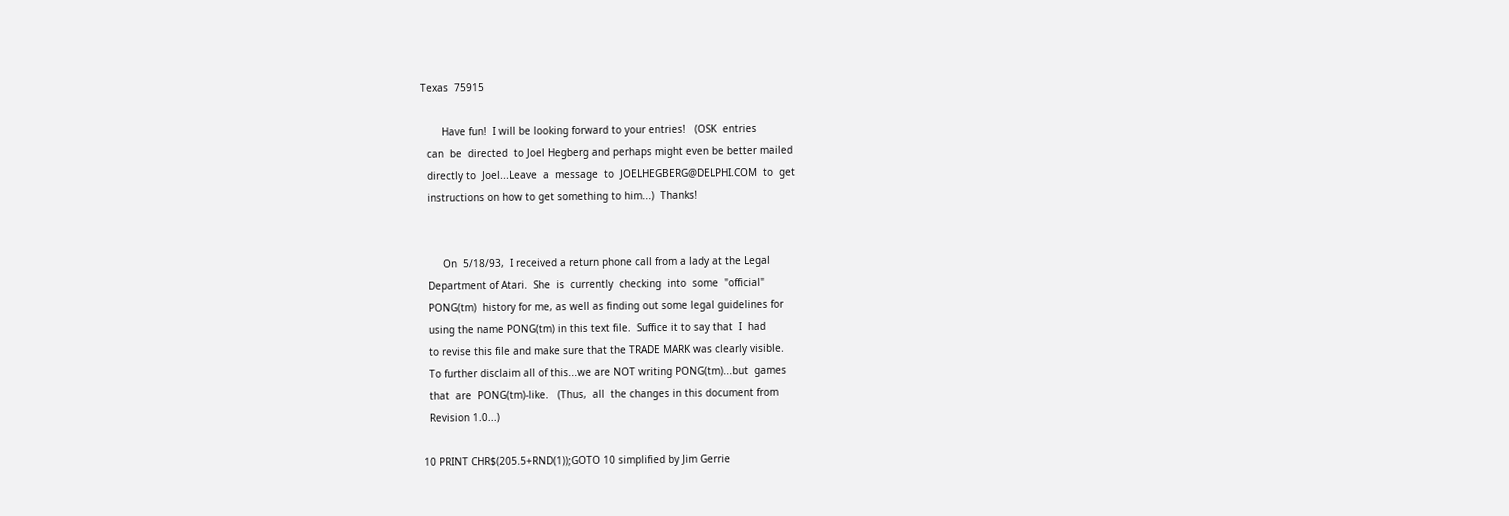Texas  75915

       Have fun!  I will be looking forward to your entries!   (OSK  entries
  can  be  directed  to Joel Hegberg and perhaps might even be better mailed
  directly to  Joel...Leave  a  message  to  JOELHEGBERG@DELPHI.COM  to  get
  instructions on how to get something to him...)  Thanks!


       On  5/18/93,  I received a return phone call from a lady at the Legal
  Department of Atari.  She  is  currently  checking  into  some  "official"
  PONG(tm)  history for me, as well as finding out some legal guidelines for
  using the name PONG(tm) in this text file.  Suffice it to say that  I  had
  to revise this file and make sure that the TRADE MARK was clearly visible.
  To further disclaim all of this...we are NOT writing PONG(tm)...but  games
  that  are  PONG(tm)-like.   (Thus,  all  the changes in this document from
  Revision 1.0...)

10 PRINT CHR$(205.5+RND(1));GOTO 10 simplified by Jim Gerrie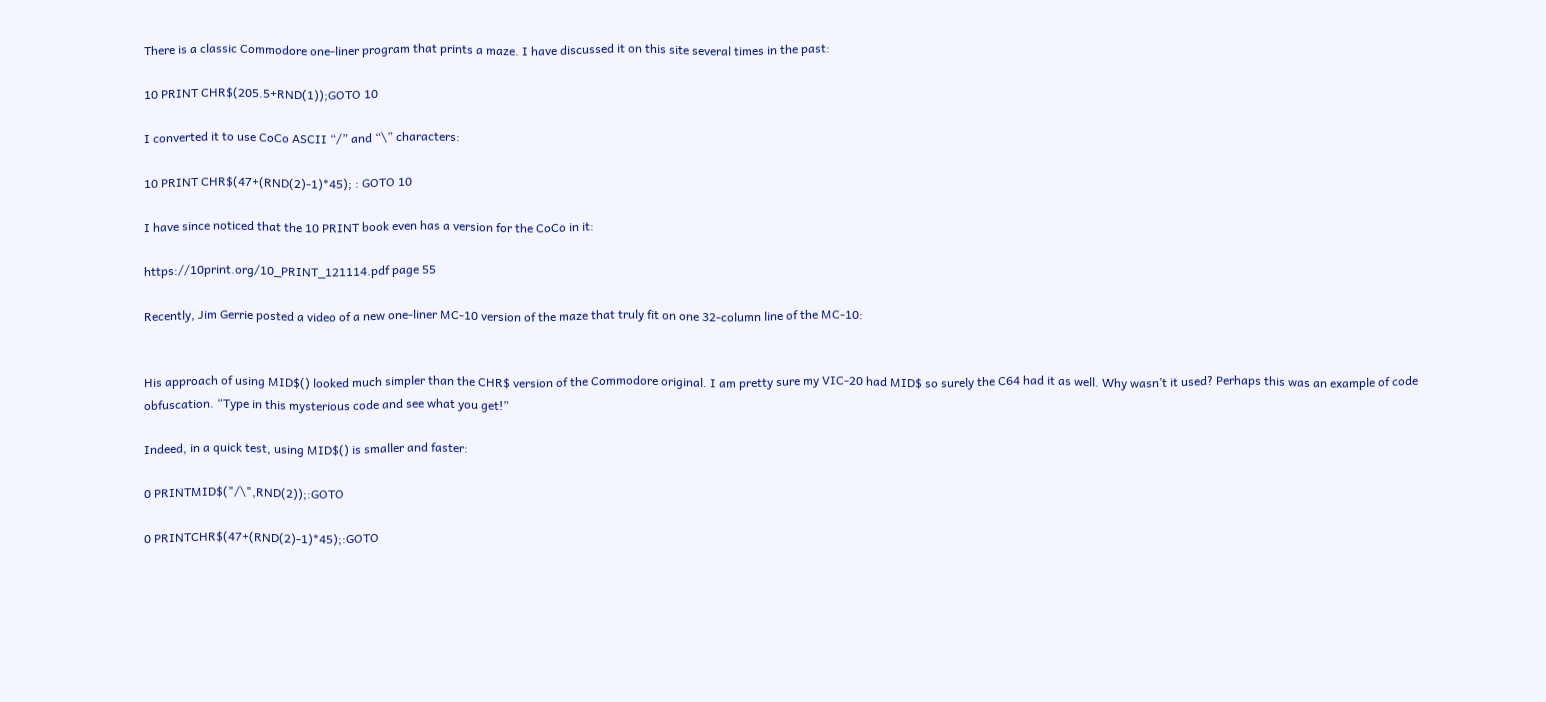There is a classic Commodore one-liner program that prints a maze. I have discussed it on this site several times in the past:

10 PRINT CHR$(205.5+RND(1));GOTO 10

I converted it to use CoCo ASCII “/” and “\” characters:

10 PRINT CHR$(47+(RND(2)-1)*45); : GOTO 10

I have since noticed that the 10 PRINT book even has a version for the CoCo in it:

https://10print.org/10_PRINT_121114.pdf page 55

Recently, Jim Gerrie posted a video of a new one-liner MC-10 version of the maze that truly fit on one 32-column line of the MC-10:


His approach of using MID$() looked much simpler than the CHR$ version of the Commodore original. I am pretty sure my VIC-20 had MID$ so surely the C64 had it as well. Why wasn’t it used? Perhaps this was an example of code obfuscation. “Type in this mysterious code and see what you get!”

Indeed, in a quick test, using MID$() is smaller and faster:

0 PRINTMID$("/\",RND(2));:GOTO

0 PRINTCHR$(47+(RND(2)-1)*45);:GOTO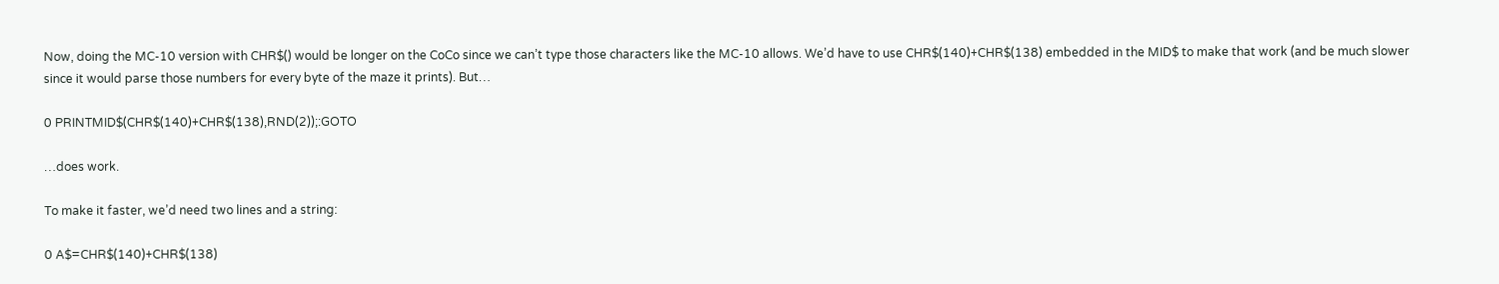Now, doing the MC-10 version with CHR$() would be longer on the CoCo since we can’t type those characters like the MC-10 allows. We’d have to use CHR$(140)+CHR$(138) embedded in the MID$ to make that work (and be much slower since it would parse those numbers for every byte of the maze it prints). But…

0 PRINTMID$(CHR$(140)+CHR$(138),RND(2));:GOTO

…does work.

To make it faster, we’d need two lines and a string:

0 A$=CHR$(140)+CHR$(138)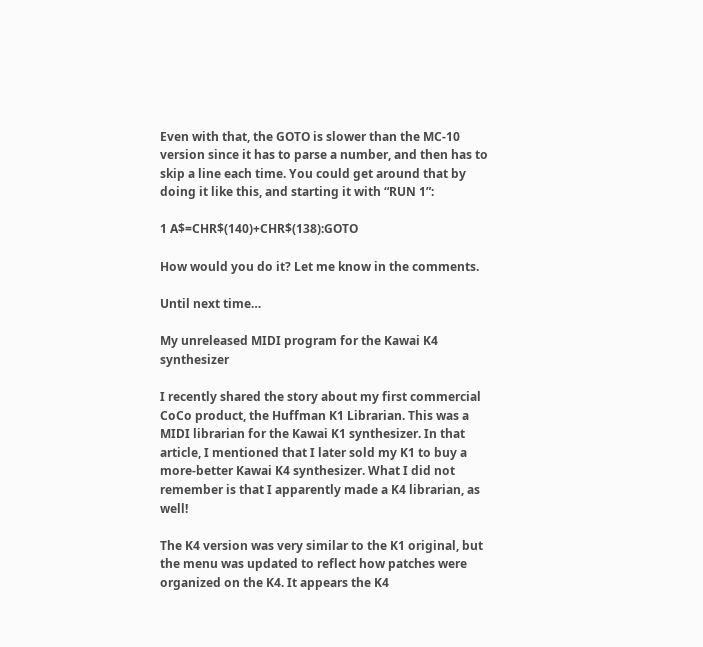Even with that, the GOTO is slower than the MC-10 version since it has to parse a number, and then has to skip a line each time. You could get around that by doing it like this, and starting it with “RUN 1”:

1 A$=CHR$(140)+CHR$(138):GOTO

How would you do it? Let me know in the comments.

Until next time…

My unreleased MIDI program for the Kawai K4 synthesizer

I recently shared the story about my first commercial CoCo product, the Huffman K1 Librarian. This was a MIDI librarian for the Kawai K1 synthesizer. In that article, I mentioned that I later sold my K1 to buy a more-better Kawai K4 synthesizer. What I did not remember is that I apparently made a K4 librarian, as well!

The K4 version was very similar to the K1 original, but the menu was updated to reflect how patches were organized on the K4. It appears the K4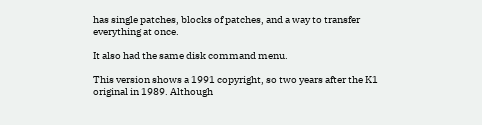has single patches, blocks of patches, and a way to transfer everything at once.

It also had the same disk command menu.

This version shows a 1991 copyright, so two years after the K1 original in 1989. Although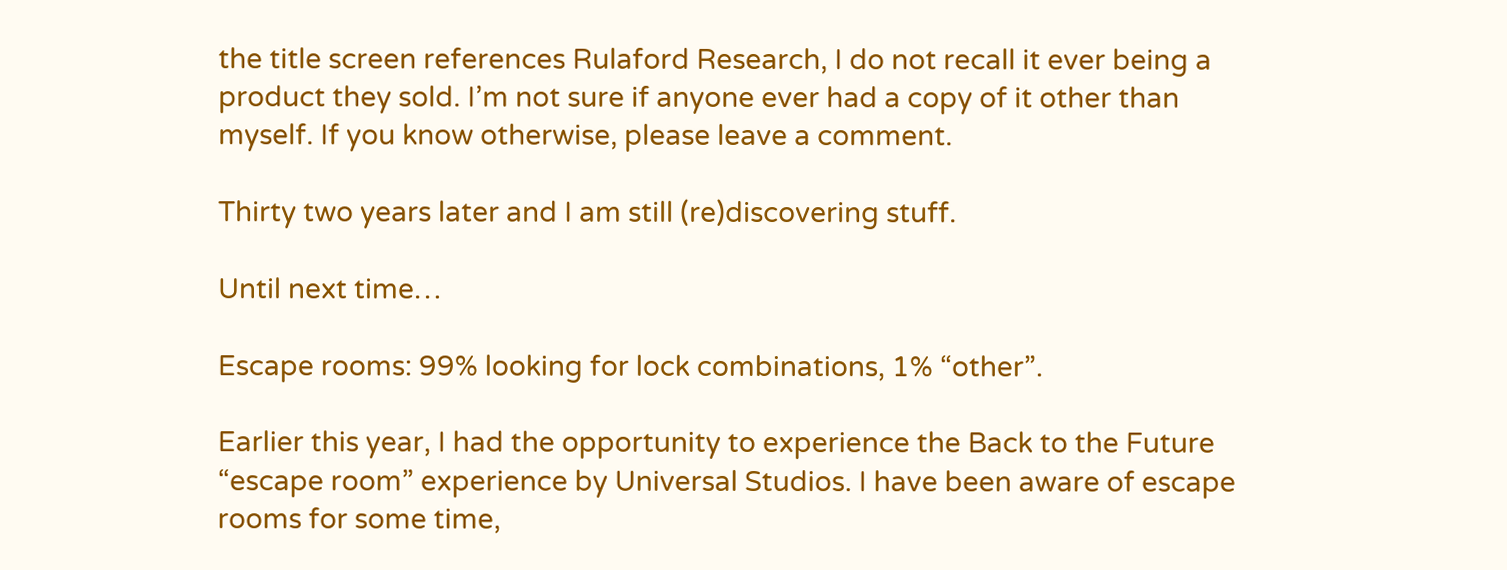the title screen references Rulaford Research, I do not recall it ever being a product they sold. I’m not sure if anyone ever had a copy of it other than myself. If you know otherwise, please leave a comment.

Thirty two years later and I am still (re)discovering stuff.

Until next time…

Escape rooms: 99% looking for lock combinations, 1% “other”.

Earlier this year, I had the opportunity to experience the Back to the Future “escape room” experience by Universal Studios. I have been aware of escape rooms for some time,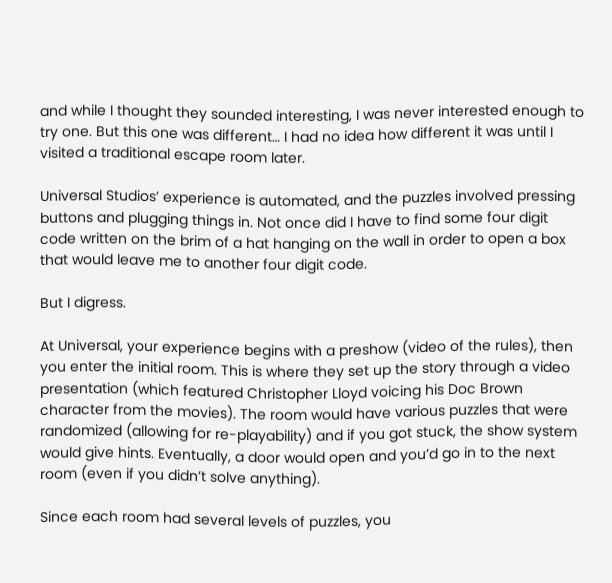and while I thought they sounded interesting, I was never interested enough to try one. But this one was different… I had no idea how different it was until I visited a traditional escape room later.

Universal Studios’ experience is automated, and the puzzles involved pressing buttons and plugging things in. Not once did I have to find some four digit code written on the brim of a hat hanging on the wall in order to open a box that would leave me to another four digit code.

But I digress.

At Universal, your experience begins with a preshow (video of the rules), then you enter the initial room. This is where they set up the story through a video presentation (which featured Christopher Lloyd voicing his Doc Brown character from the movies). The room would have various puzzles that were randomized (allowing for re-playability) and if you got stuck, the show system would give hints. Eventually, a door would open and you’d go in to the next room (even if you didn’t solve anything).

Since each room had several levels of puzzles, you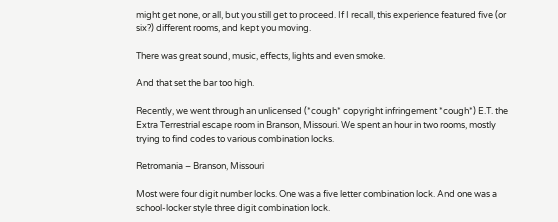might get none, or all, but you still get to proceed. If I recall, this experience featured five (or six?) different rooms, and kept you moving.

There was great sound, music, effects, lights and even smoke.

And that set the bar too high.

Recently, we went through an unlicensed (*cough* copyright infringement *cough*) E.T. the Extra Terrestrial escape room in Branson, Missouri. We spent an hour in two rooms, mostly trying to find codes to various combination locks.

Retromania – Branson, Missouri

Most were four digit number locks. One was a five letter combination lock. And one was a school-locker style three digit combination lock.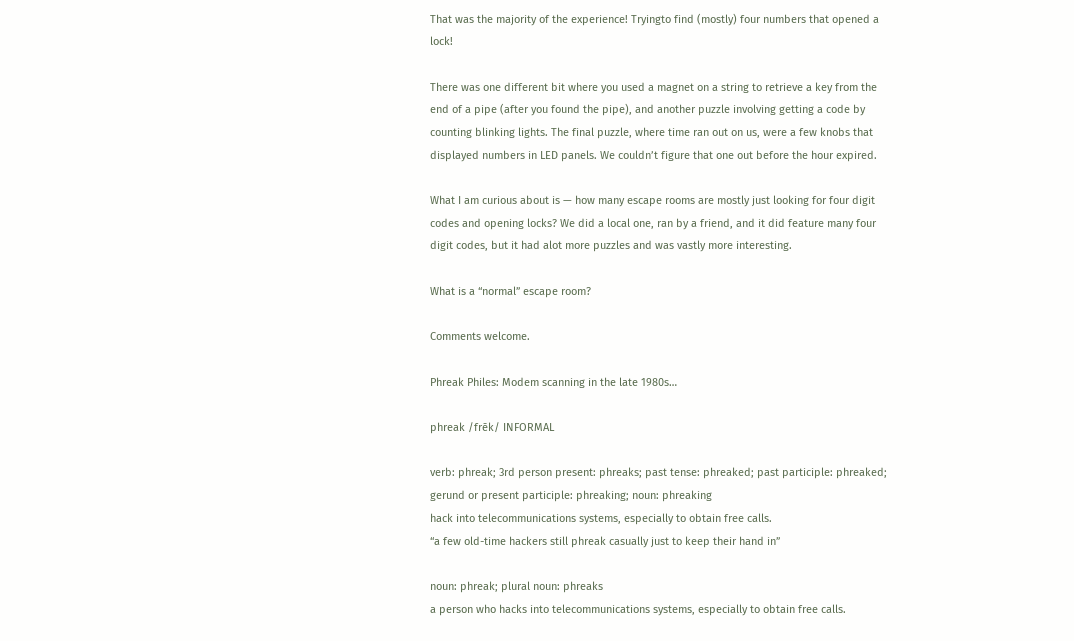That was the majority of the experience! Tryingto find (mostly) four numbers that opened a lock!

There was one different bit where you used a magnet on a string to retrieve a key from the end of a pipe (after you found the pipe), and another puzzle involving getting a code by counting blinking lights. The final puzzle, where time ran out on us, were a few knobs that displayed numbers in LED panels. We couldn’t figure that one out before the hour expired.

What I am curious about is — how many escape rooms are mostly just looking for four digit codes and opening locks? We did a local one, ran by a friend, and it did feature many four digit codes, but it had alot more puzzles and was vastly more interesting.

What is a “normal” escape room?

Comments welcome.

Phreak Philes: Modem scanning in the late 1980s…

phreak /frēk/ INFORMAL

verb: phreak; 3rd person present: phreaks; past tense: phreaked; past participle: phreaked; gerund or present participle: phreaking; noun: phreaking
hack into telecommunications systems, especially to obtain free calls.
“a few old-time hackers still phreak casually just to keep their hand in”

noun: phreak; plural noun: phreaks
a person who hacks into telecommunications systems, especially to obtain free calls.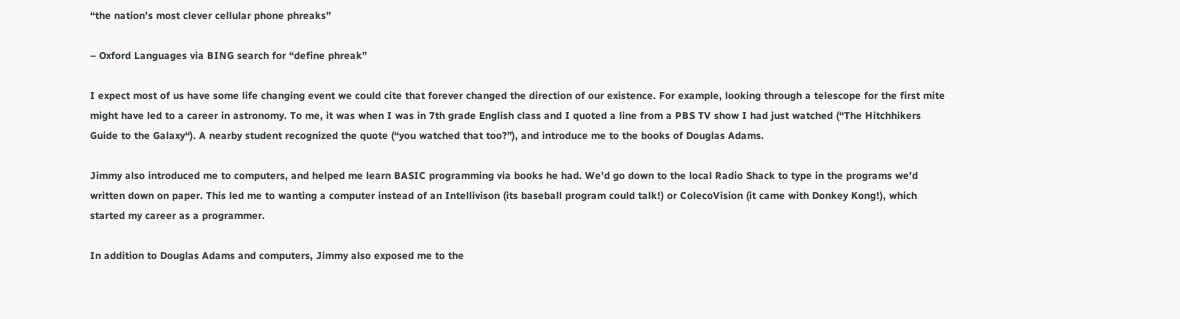“the nation’s most clever cellular phone phreaks”

– Oxford Languages via BING search for “define phreak”

I expect most of us have some life changing event we could cite that forever changed the direction of our existence. For example, looking through a telescope for the first mite might have led to a career in astronomy. To me, it was when I was in 7th grade English class and I quoted a line from a PBS TV show I had just watched (“The Hitchhikers Guide to the Galaxy“). A nearby student recognized the quote (“you watched that too?”), and introduce me to the books of Douglas Adams.

Jimmy also introduced me to computers, and helped me learn BASIC programming via books he had. We’d go down to the local Radio Shack to type in the programs we’d written down on paper. This led me to wanting a computer instead of an Intellivison (its baseball program could talk!) or ColecoVision (it came with Donkey Kong!), which started my career as a programmer.

In addition to Douglas Adams and computers, Jimmy also exposed me to the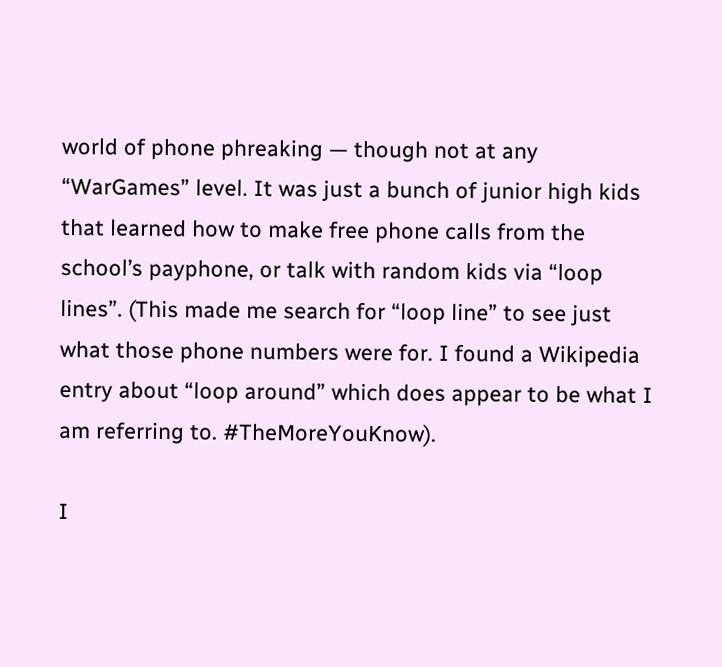world of phone phreaking — though not at any “WarGames” level. It was just a bunch of junior high kids that learned how to make free phone calls from the school’s payphone, or talk with random kids via “loop lines”. (This made me search for “loop line” to see just what those phone numbers were for. I found a Wikipedia entry about “loop around” which does appear to be what I am referring to. #TheMoreYouKnow).

I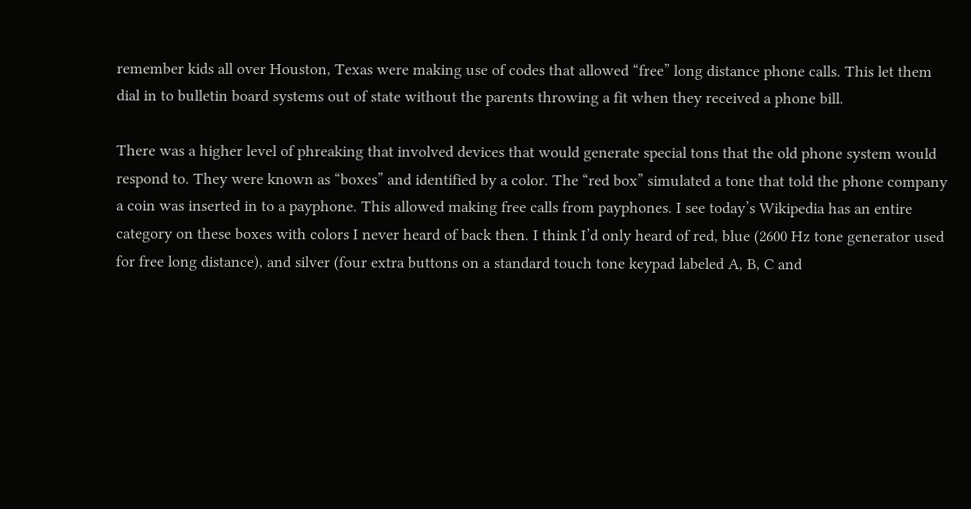remember kids all over Houston, Texas were making use of codes that allowed “free” long distance phone calls. This let them dial in to bulletin board systems out of state without the parents throwing a fit when they received a phone bill.

There was a higher level of phreaking that involved devices that would generate special tons that the old phone system would respond to. They were known as “boxes” and identified by a color. The “red box” simulated a tone that told the phone company a coin was inserted in to a payphone. This allowed making free calls from payphones. I see today’s Wikipedia has an entire category on these boxes with colors I never heard of back then. I think I’d only heard of red, blue (2600 Hz tone generator used for free long distance), and silver (four extra buttons on a standard touch tone keypad labeled A, B, C and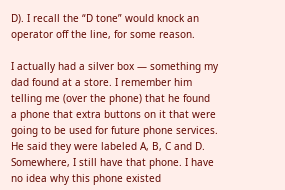D). I recall the “D tone” would knock an operator off the line, for some reason.

I actually had a silver box — something my dad found at a store. I remember him telling me (over the phone) that he found a phone that extra buttons on it that were going to be used for future phone services. He said they were labeled A, B, C and D. Somewhere, I still have that phone. I have no idea why this phone existed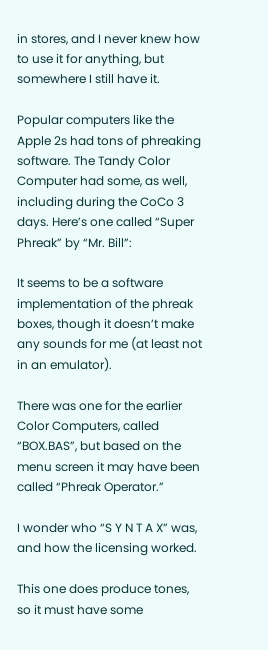in stores, and I never knew how to use it for anything, but somewhere I still have it.

Popular computers like the Apple 2s had tons of phreaking software. The Tandy Color Computer had some, as well, including during the CoCo 3 days. Here’s one called “Super Phreak” by “Mr. Bill”:

It seems to be a software implementation of the phreak boxes, though it doesn’t make any sounds for me (at least not in an emulator).

There was one for the earlier Color Computers, called “BOX.BAS”, but based on the menu screen it may have been called “Phreak Operator.”

I wonder who “S Y N T A X” was, and how the licensing worked.

This one does produce tones, so it must have some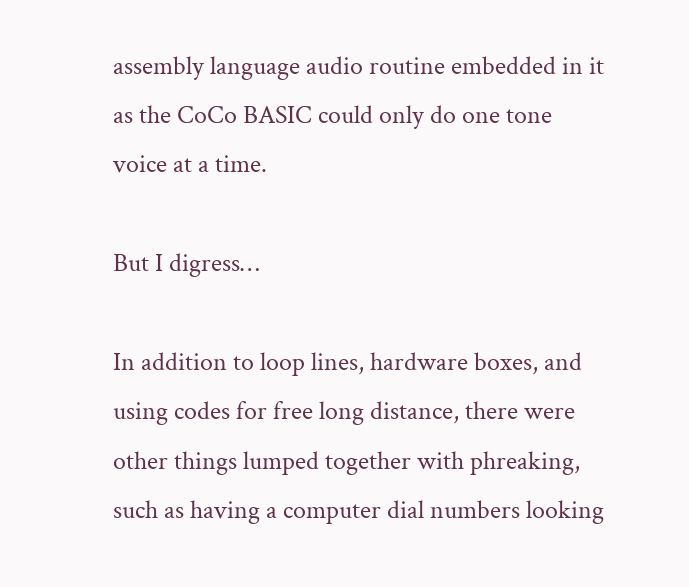assembly language audio routine embedded in it as the CoCo BASIC could only do one tone voice at a time.

But I digress…

In addition to loop lines, hardware boxes, and using codes for free long distance, there were other things lumped together with phreaking, such as having a computer dial numbers looking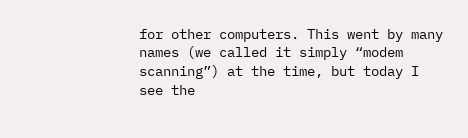for other computers. This went by many names (we called it simply “modem scanning”) at the time, but today I see the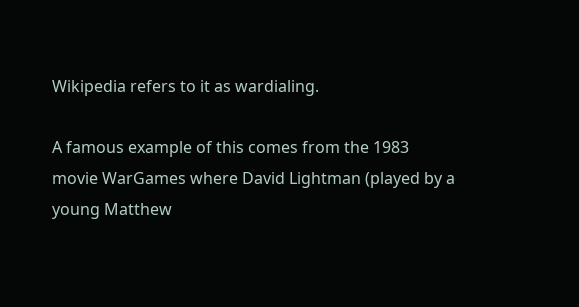Wikipedia refers to it as wardialing.

A famous example of this comes from the 1983 movie WarGames where David Lightman (played by a young Matthew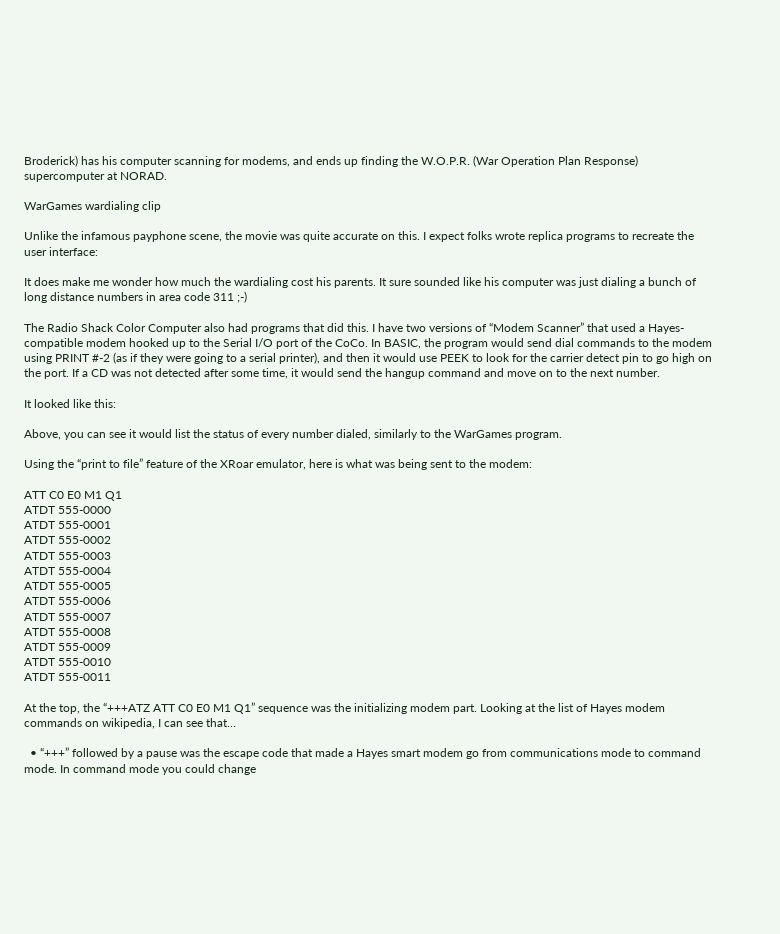Broderick) has his computer scanning for modems, and ends up finding the W.O.P.R. (War Operation Plan Response) supercomputer at NORAD.

WarGames wardialing clip

Unlike the infamous payphone scene, the movie was quite accurate on this. I expect folks wrote replica programs to recreate the user interface:

It does make me wonder how much the wardialing cost his parents. It sure sounded like his computer was just dialing a bunch of long distance numbers in area code 311 ;-)

The Radio Shack Color Computer also had programs that did this. I have two versions of “Modem Scanner” that used a Hayes-compatible modem hooked up to the Serial I/O port of the CoCo. In BASIC, the program would send dial commands to the modem using PRINT #-2 (as if they were going to a serial printer), and then it would use PEEK to look for the carrier detect pin to go high on the port. If a CD was not detected after some time, it would send the hangup command and move on to the next number.

It looked like this:

Above, you can see it would list the status of every number dialed, similarly to the WarGames program.

Using the “print to file” feature of the XRoar emulator, here is what was being sent to the modem:

ATT C0 E0 M1 Q1
ATDT 555-0000
ATDT 555-0001
ATDT 555-0002
ATDT 555-0003
ATDT 555-0004
ATDT 555-0005
ATDT 555-0006
ATDT 555-0007
ATDT 555-0008
ATDT 555-0009
ATDT 555-0010
ATDT 555-0011

At the top, the “+++ATZ ATT C0 E0 M1 Q1” sequence was the initializing modem part. Looking at the list of Hayes modem commands on wikipedia, I can see that…

  • “+++” followed by a pause was the escape code that made a Hayes smart modem go from communications mode to command mode. In command mode you could change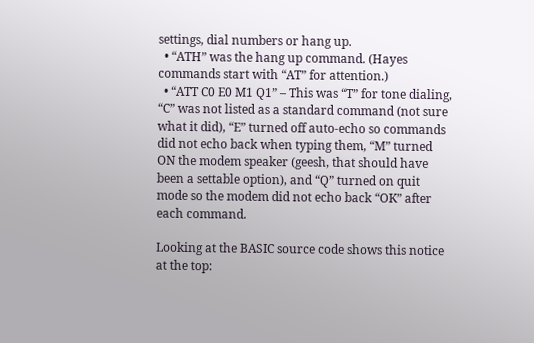settings, dial numbers or hang up.
  • “ATH” was the hang up command. (Hayes commands start with “AT” for attention.)
  • “ATT C0 E0 M1 Q1” – This was “T” for tone dialing, “C” was not listed as a standard command (not sure what it did), “E” turned off auto-echo so commands did not echo back when typing them, “M” turned ON the modem speaker (geesh, that should have been a settable option), and “Q” turned on quit mode so the modem did not echo back “OK” after each command.

Looking at the BASIC source code shows this notice at the top: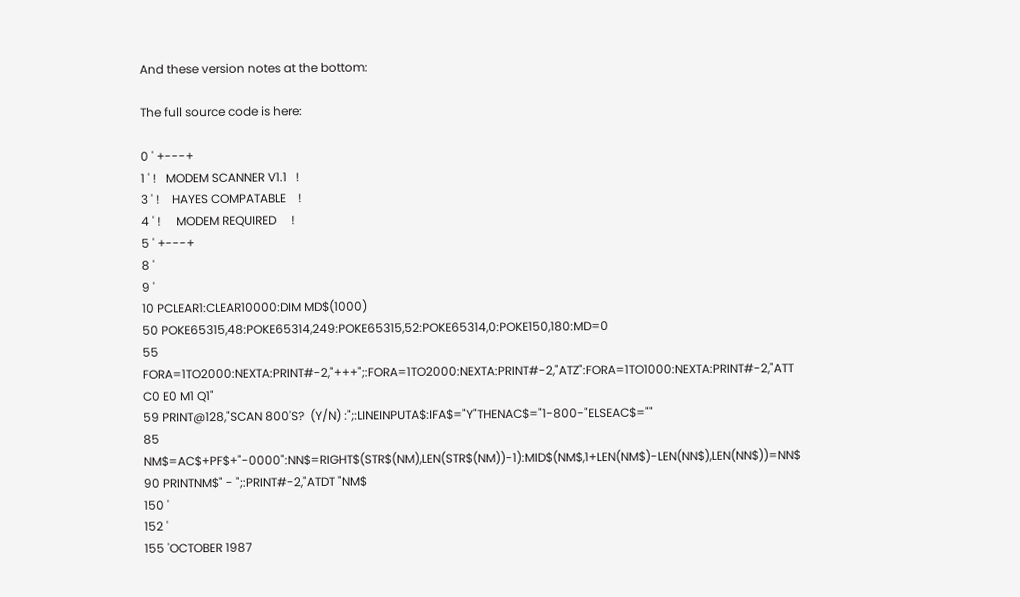And these version notes at the bottom:

The full source code is here:

0 ' +---+
1 ' !   MODEM SCANNER V1.1   !
3 ' !    HAYES COMPATABLE    !
4 ' !     MODEM REQUIRED     !
5 ' +---+
8 '
9 '
10 PCLEAR1:CLEAR10000:DIM MD$(1000)
50 POKE65315,48:POKE65314,249:POKE65315,52:POKE65314,0:POKE150,180:MD=0
55 FORA=1TO2000:NEXTA:PRINT#-2,"+++";:FORA=1TO2000:NEXTA:PRINT#-2,"ATZ":FORA=1TO1000:NEXTA:PRINT#-2,"ATT C0 E0 M1 Q1"
59 PRINT@128,"SCAN 800'S?  (Y/N) :";:LINEINPUTA$:IFA$="Y"THENAC$="1-800-"ELSEAC$=""
85 NM$=AC$+PF$+"-0000":NN$=RIGHT$(STR$(NM),LEN(STR$(NM))-1):MID$(NM$,1+LEN(NM$)-LEN(NN$),LEN(NN$))=NN$
90 PRINTNM$" - ";:PRINT#-2,"ATDT "NM$
150 '
152 '
155 'OCTOBER 1987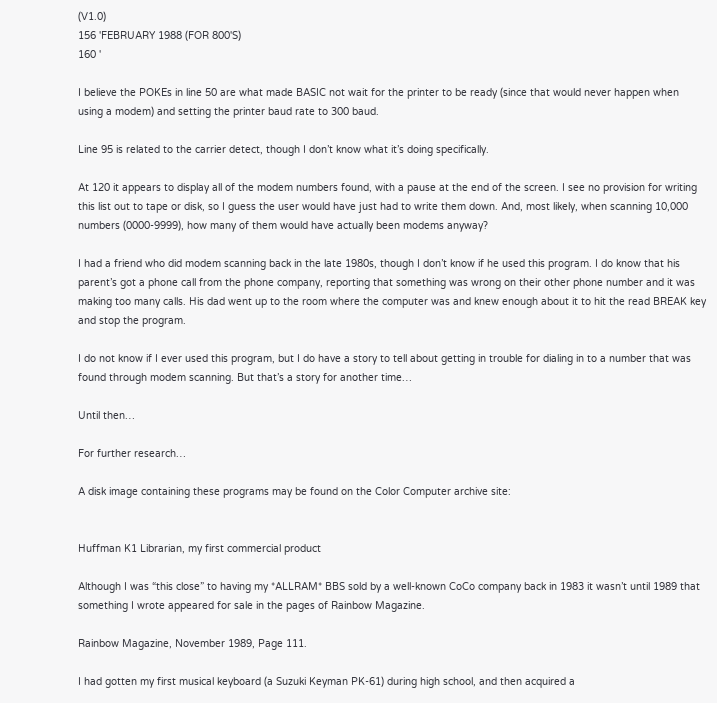(V1.0)
156 'FEBRUARY 1988 (FOR 800'S)
160 '

I believe the POKEs in line 50 are what made BASIC not wait for the printer to be ready (since that would never happen when using a modem) and setting the printer baud rate to 300 baud.

Line 95 is related to the carrier detect, though I don’t know what it’s doing specifically.

At 120 it appears to display all of the modem numbers found, with a pause at the end of the screen. I see no provision for writing this list out to tape or disk, so I guess the user would have just had to write them down. And, most likely, when scanning 10,000 numbers (0000-9999), how many of them would have actually been modems anyway?

I had a friend who did modem scanning back in the late 1980s, though I don’t know if he used this program. I do know that his parent’s got a phone call from the phone company, reporting that something was wrong on their other phone number and it was making too many calls. His dad went up to the room where the computer was and knew enough about it to hit the read BREAK key and stop the program.

I do not know if I ever used this program, but I do have a story to tell about getting in trouble for dialing in to a number that was found through modem scanning. But that’s a story for another time…

Until then…

For further research…

A disk image containing these programs may be found on the Color Computer archive site:


Huffman K1 Librarian, my first commercial product

Although I was “this close” to having my *ALLRAM* BBS sold by a well-known CoCo company back in 1983 it wasn’t until 1989 that something I wrote appeared for sale in the pages of Rainbow Magazine.

Rainbow Magazine, November 1989, Page 111.

I had gotten my first musical keyboard (a Suzuki Keyman PK-61) during high school, and then acquired a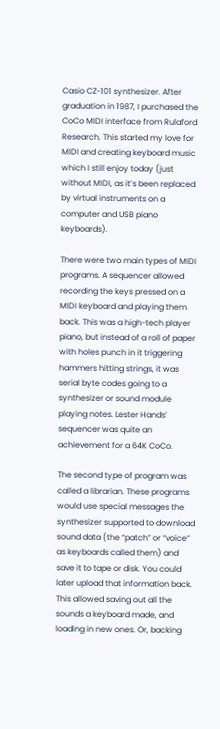Casio CZ-101 synthesizer. After graduation in 1987, I purchased the CoCo MIDI interface from Rulaford Research. This started my love for MIDI and creating keyboard music which I still enjoy today (just without MIDI, as it’s been replaced by virtual instruments on a computer and USB piano keyboards).

There were two main types of MIDI programs. A sequencer allowed recording the keys pressed on a MIDI keyboard and playing them back. This was a high-tech player piano, but instead of a roll of paper with holes punch in it triggering hammers hitting strings, it was serial byte codes going to a synthesizer or sound module playing notes. Lester Hands’ sequencer was quite an achievement for a 64K CoCo.

The second type of program was called a librarian. These programs would use special messages the synthesizer supported to download sound data (the “patch” or “voice” as keyboards called them) and save it to tape or disk. You could later upload that information back. This allowed saving out all the sounds a keyboard made, and loading in new ones. Or, backing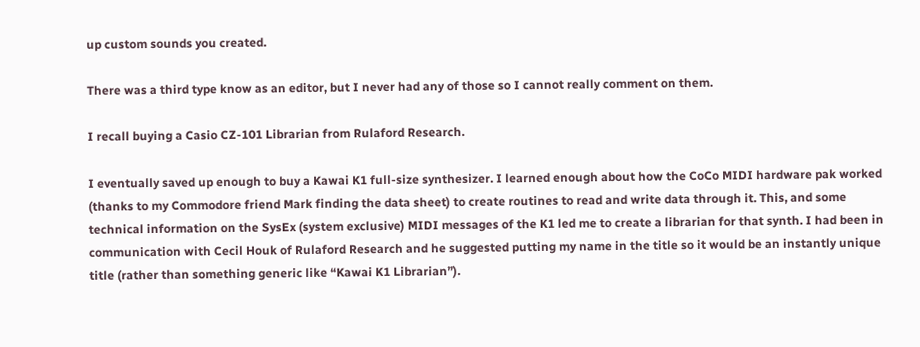up custom sounds you created.

There was a third type know as an editor, but I never had any of those so I cannot really comment on them.

I recall buying a Casio CZ-101 Librarian from Rulaford Research.

I eventually saved up enough to buy a Kawai K1 full-size synthesizer. I learned enough about how the CoCo MIDI hardware pak worked (thanks to my Commodore friend Mark finding the data sheet) to create routines to read and write data through it. This, and some technical information on the SysEx (system exclusive) MIDI messages of the K1 led me to create a librarian for that synth. I had been in communication with Cecil Houk of Rulaford Research and he suggested putting my name in the title so it would be an instantly unique title (rather than something generic like “Kawai K1 Librarian”).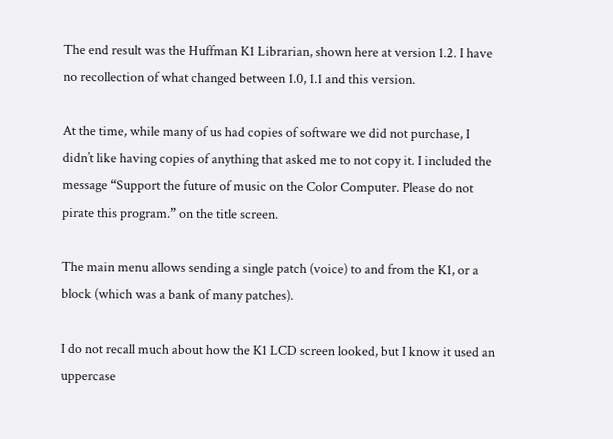The end result was the Huffman K1 Librarian, shown here at version 1.2. I have no recollection of what changed between 1.0, 1.1 and this version.

At the time, while many of us had copies of software we did not purchase, I didn’t like having copies of anything that asked me to not copy it. I included the message “Support the future of music on the Color Computer. Please do not pirate this program.” on the title screen.

The main menu allows sending a single patch (voice) to and from the K1, or a block (which was a bank of many patches).

I do not recall much about how the K1 LCD screen looked, but I know it used an uppercase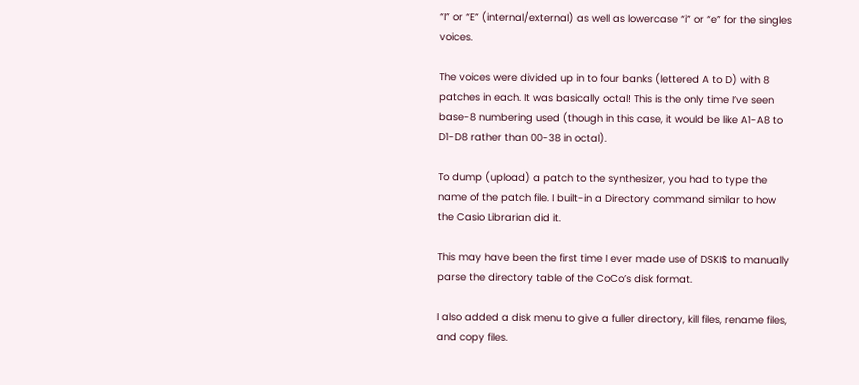“I” or “E” (internal/external) as well as lowercase “i” or “e” for the singles voices.

The voices were divided up in to four banks (lettered A to D) with 8 patches in each. It was basically octal! This is the only time I’ve seen base-8 numbering used (though in this case, it would be like A1-A8 to D1-D8 rather than 00-38 in octal).

To dump (upload) a patch to the synthesizer, you had to type the name of the patch file. I built-in a Directory command similar to how the Casio Librarian did it.

This may have been the first time I ever made use of DSKI$ to manually parse the directory table of the CoCo’s disk format.

I also added a disk menu to give a fuller directory, kill files, rename files, and copy files.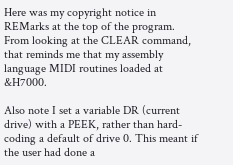Here was my copyright notice in REMarks at the top of the program. From looking at the CLEAR command, that reminds me that my assembly language MIDI routines loaded at &H7000.

Also note I set a variable DR (current drive) with a PEEK, rather than hard-coding a default of drive 0. This meant if the user had done a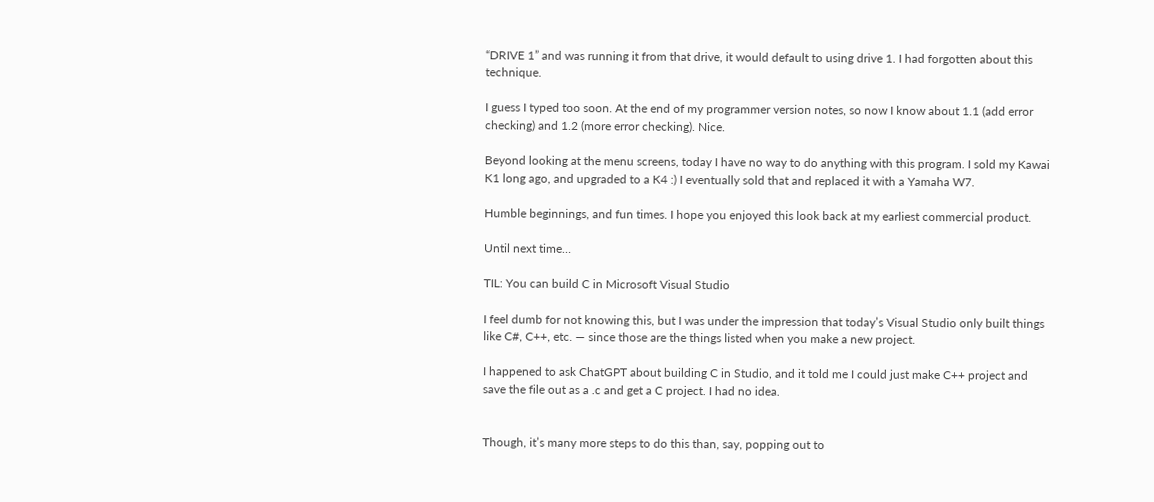“DRIVE 1” and was running it from that drive, it would default to using drive 1. I had forgotten about this technique.

I guess I typed too soon. At the end of my programmer version notes, so now I know about 1.1 (add error checking) and 1.2 (more error checking). Nice.

Beyond looking at the menu screens, today I have no way to do anything with this program. I sold my Kawai K1 long ago, and upgraded to a K4 :) I eventually sold that and replaced it with a Yamaha W7.

Humble beginnings, and fun times. I hope you enjoyed this look back at my earliest commercial product.

Until next time…

TIL: You can build C in Microsoft Visual Studio

I feel dumb for not knowing this, but I was under the impression that today’s Visual Studio only built things like C#, C++, etc. — since those are the things listed when you make a new project.

I happened to ask ChatGPT about building C in Studio, and it told me I could just make C++ project and save the file out as a .c and get a C project. I had no idea.


Though, it’s many more steps to do this than, say, popping out to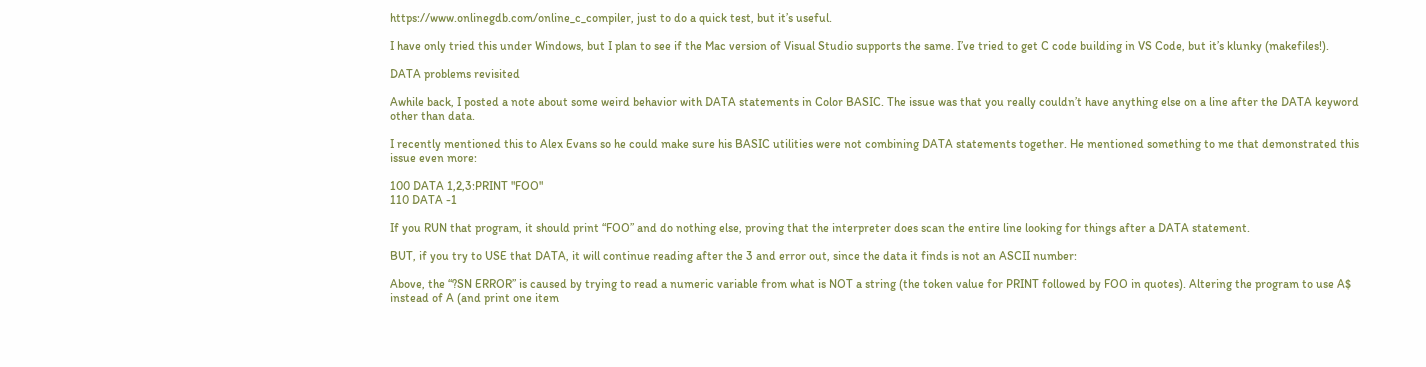https://www.onlinegdb.com/online_c_compiler, just to do a quick test, but it’s useful.

I have only tried this under Windows, but I plan to see if the Mac version of Visual Studio supports the same. I’ve tried to get C code building in VS Code, but it’s klunky (makefiles!).

DATA problems revisited

Awhile back, I posted a note about some weird behavior with DATA statements in Color BASIC. The issue was that you really couldn’t have anything else on a line after the DATA keyword other than data.

I recently mentioned this to Alex Evans so he could make sure his BASIC utilities were not combining DATA statements together. He mentioned something to me that demonstrated this issue even more:

100 DATA 1,2,3:PRINT "FOO"
110 DATA -1

If you RUN that program, it should print “FOO” and do nothing else, proving that the interpreter does scan the entire line looking for things after a DATA statement.

BUT, if you try to USE that DATA, it will continue reading after the 3 and error out, since the data it finds is not an ASCII number:

Above, the “?SN ERROR” is caused by trying to read a numeric variable from what is NOT a string (the token value for PRINT followed by FOO in quotes). Altering the program to use A$ instead of A (and print one item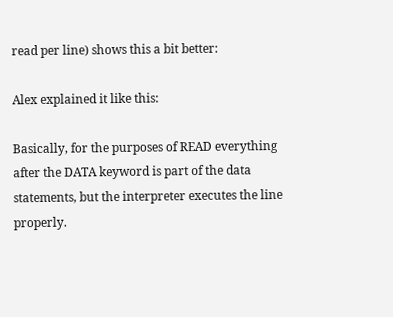read per line) shows this a bit better:

Alex explained it like this:

Basically, for the purposes of READ everything after the DATA keyword is part of the data statements, but the interpreter executes the line properly.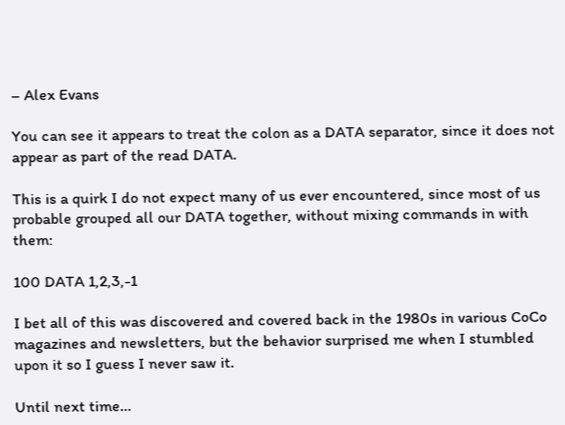– Alex Evans

You can see it appears to treat the colon as a DATA separator, since it does not appear as part of the read DATA.

This is a quirk I do not expect many of us ever encountered, since most of us probable grouped all our DATA together, without mixing commands in with them:

100 DATA 1,2,3,-1

I bet all of this was discovered and covered back in the 1980s in various CoCo magazines and newsletters, but the behavior surprised me when I stumbled upon it so I guess I never saw it.

Until next time…